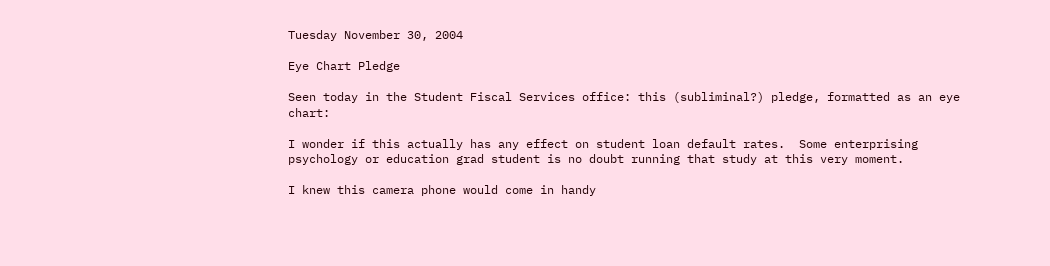Tuesday November 30, 2004

Eye Chart Pledge

Seen today in the Student Fiscal Services office: this (subliminal?) pledge, formatted as an eye chart:

I wonder if this actually has any effect on student loan default rates.  Some enterprising psychology or education grad student is no doubt running that study at this very moment.

I knew this camera phone would come in handy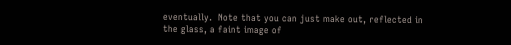eventually.  Note that you can just make out, reflected in the glass, a faint image of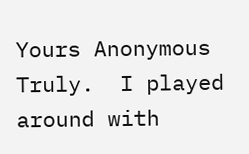Yours Anonymous Truly.  I played around with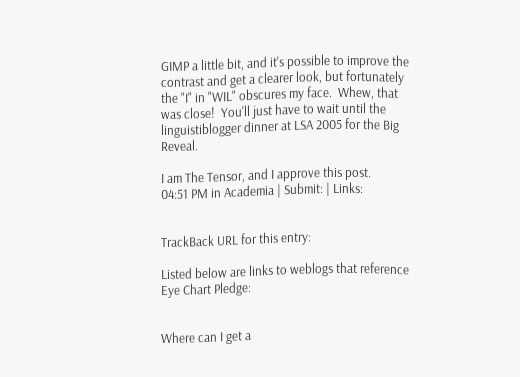GIMP a little bit, and it's possible to improve the contrast and get a clearer look, but fortunately the "I" in "WIL" obscures my face.  Whew, that was close!  You'll just have to wait until the linguistiblogger dinner at LSA 2005 for the Big Reveal.

I am The Tensor, and I approve this post.
04:51 PM in Academia | Submit: | Links:


TrackBack URL for this entry:

Listed below are links to weblogs that reference Eye Chart Pledge:


Where can I get a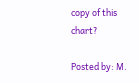copy of this chart?

Posted by: M.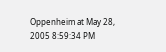Oppenheim at May 28, 2005 8:59:34 PM